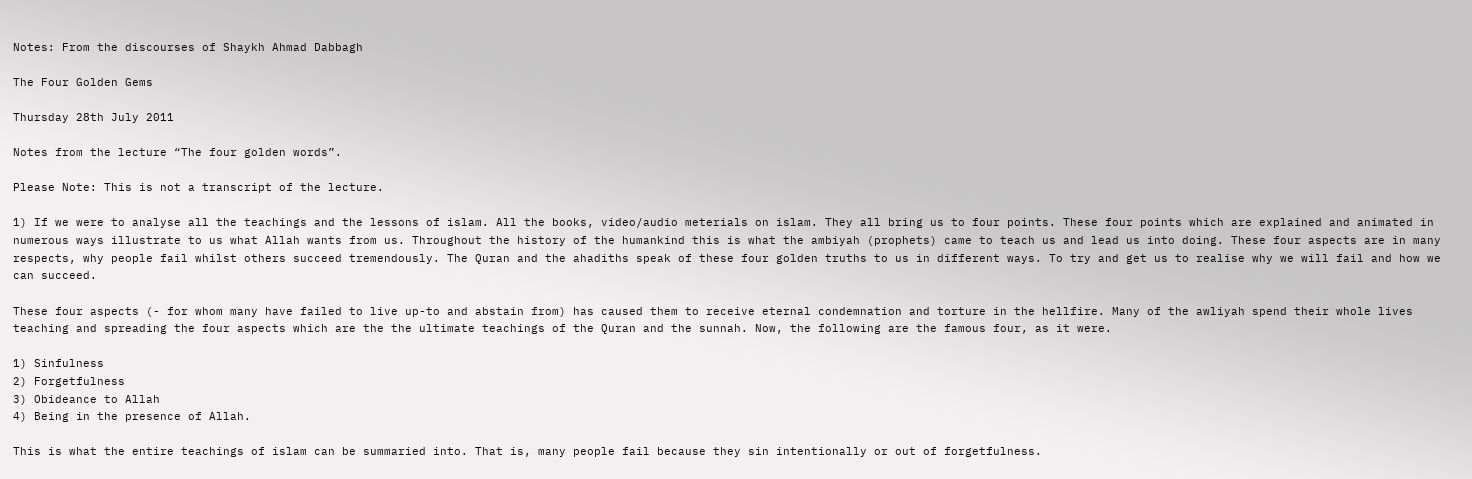Notes: From the discourses of Shaykh Ahmad Dabbagh

The Four Golden Gems

Thursday 28th July 2011

Notes from the lecture “The four golden words”.

Please Note: This is not a transcript of the lecture.

1) If we were to analyse all the teachings and the lessons of islam. All the books, video/audio meterials on islam. They all bring us to four points. These four points which are explained and animated in numerous ways illustrate to us what Allah wants from us. Throughout the history of the humankind this is what the ambiyah (prophets) came to teach us and lead us into doing. These four aspects are in many respects, why people fail whilst others succeed tremendously. The Quran and the ahadiths speak of these four golden truths to us in different ways. To try and get us to realise why we will fail and how we can succeed.

These four aspects (- for whom many have failed to live up-to and abstain from) has caused them to receive eternal condemnation and torture in the hellfire. Many of the awliyah spend their whole lives teaching and spreading the four aspects which are the the ultimate teachings of the Quran and the sunnah. Now, the following are the famous four, as it were.

1) Sinfulness
2) Forgetfulness
3) Obideance to Allah
4) Being in the presence of Allah.

This is what the entire teachings of islam can be summaried into. That is, many people fail because they sin intentionally or out of forgetfulness.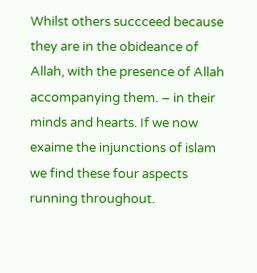Whilst others succceed because they are in the obideance of Allah, with the presence of Allah accompanying them. – in their minds and hearts. If we now exaime the injunctions of islam we find these four aspects running throughout.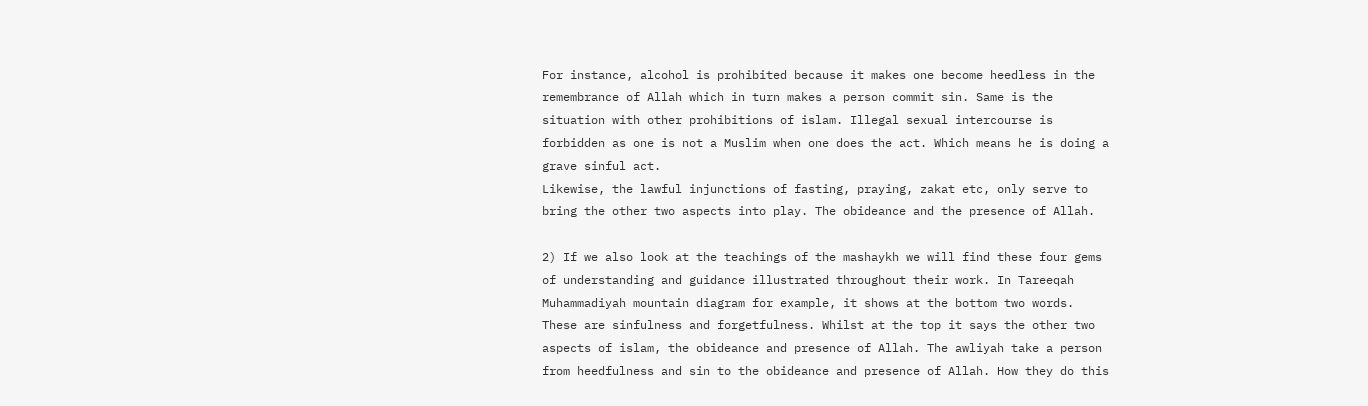For instance, alcohol is prohibited because it makes one become heedless in the remembrance of Allah which in turn makes a person commit sin. Same is the situation with other prohibitions of islam. Illegal sexual intercourse is forbidden as one is not a Muslim when one does the act. Which means he is doing a grave sinful act.
Likewise, the lawful injunctions of fasting, praying, zakat etc, only serve to bring the other two aspects into play. The obideance and the presence of Allah.

2) If we also look at the teachings of the mashaykh we will find these four gems of understanding and guidance illustrated throughout their work. In Tareeqah Muhammadiyah mountain diagram for example, it shows at the bottom two words. These are sinfulness and forgetfulness. Whilst at the top it says the other two aspects of islam, the obideance and presence of Allah. The awliyah take a person from heedfulness and sin to the obideance and presence of Allah. How they do this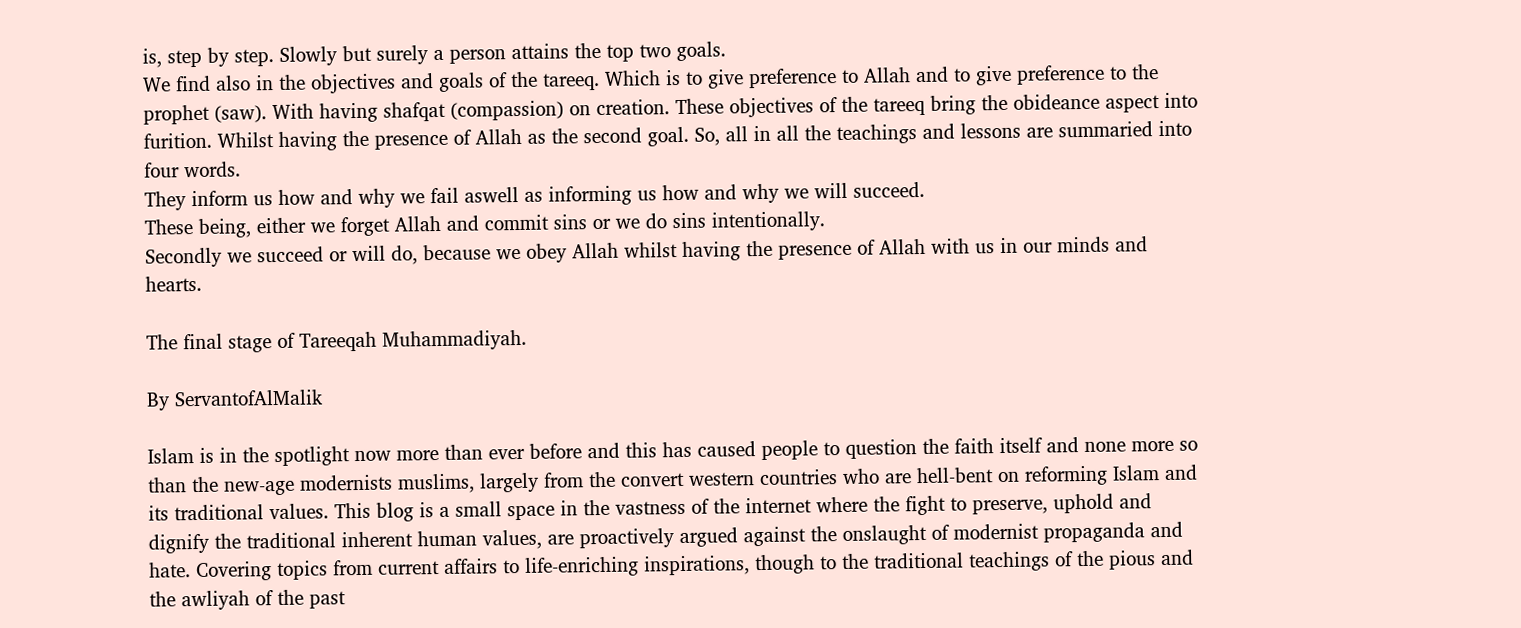is, step by step. Slowly but surely a person attains the top two goals.
We find also in the objectives and goals of the tareeq. Which is to give preference to Allah and to give preference to the prophet (saw). With having shafqat (compassion) on creation. These objectives of the tareeq bring the obideance aspect into furition. Whilst having the presence of Allah as the second goal. So, all in all the teachings and lessons are summaried into four words.
They inform us how and why we fail aswell as informing us how and why we will succeed.
These being, either we forget Allah and commit sins or we do sins intentionally.
Secondly we succeed or will do, because we obey Allah whilst having the presence of Allah with us in our minds and hearts.

The final stage of Tareeqah Muhammadiyah.

By ServantofAlMalik

Islam is in the spotlight now more than ever before and this has caused people to question the faith itself and none more so than the new-age modernists muslims, largely from the convert western countries who are hell-bent on reforming Islam and its traditional values. This blog is a small space in the vastness of the internet where the fight to preserve, uphold and dignify the traditional inherent human values, are proactively argued against the onslaught of modernist propaganda and hate. Covering topics from current affairs to life-enriching inspirations, though to the traditional teachings of the pious and the awliyah of the past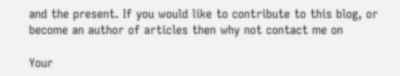and the present. If you would like to contribute to this blog, or become an author of articles then why not contact me on

Your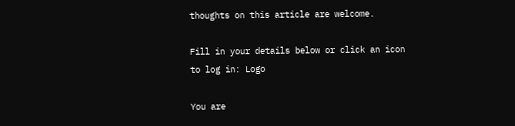thoughts on this article are welcome.

Fill in your details below or click an icon to log in: Logo

You are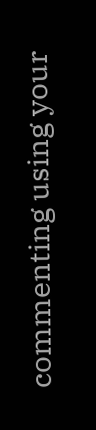commenting using your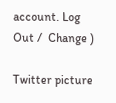account. Log Out /  Change )

Twitter picture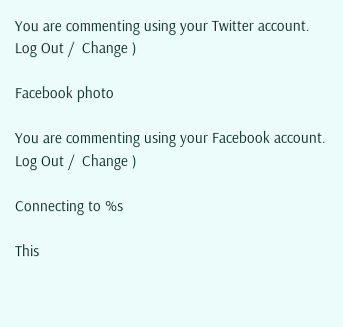You are commenting using your Twitter account. Log Out /  Change )

Facebook photo

You are commenting using your Facebook account. Log Out /  Change )

Connecting to %s

This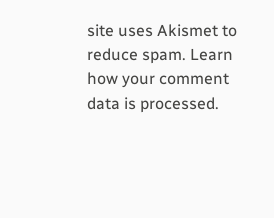site uses Akismet to reduce spam. Learn how your comment data is processed.